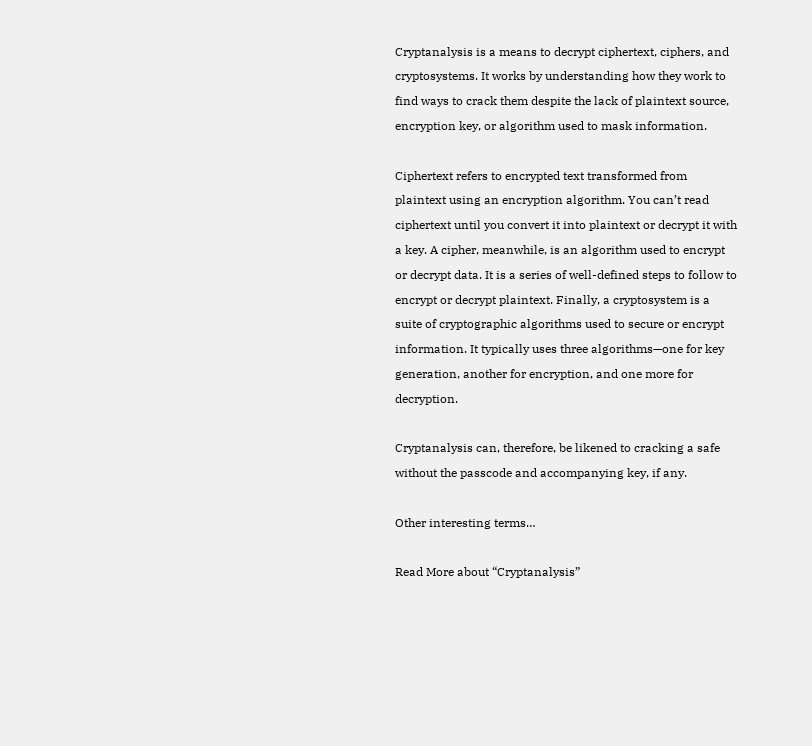Cryptanalysis is a means to decrypt ciphertext, ciphers, and cryptosystems. It works by understanding how they work to find ways to crack them despite the lack of plaintext source, encryption key, or algorithm used to mask information.

Ciphertext refers to encrypted text transformed from plaintext using an encryption algorithm. You can’t read ciphertext until you convert it into plaintext or decrypt it with a key. A cipher, meanwhile, is an algorithm used to encrypt or decrypt data. It is a series of well-defined steps to follow to encrypt or decrypt plaintext. Finally, a cryptosystem is a suite of cryptographic algorithms used to secure or encrypt information. It typically uses three algorithms—one for key generation, another for encryption, and one more for decryption.

Cryptanalysis can, therefore, be likened to cracking a safe without the passcode and accompanying key, if any.

Other interesting terms…

Read More about “Cryptanalysis”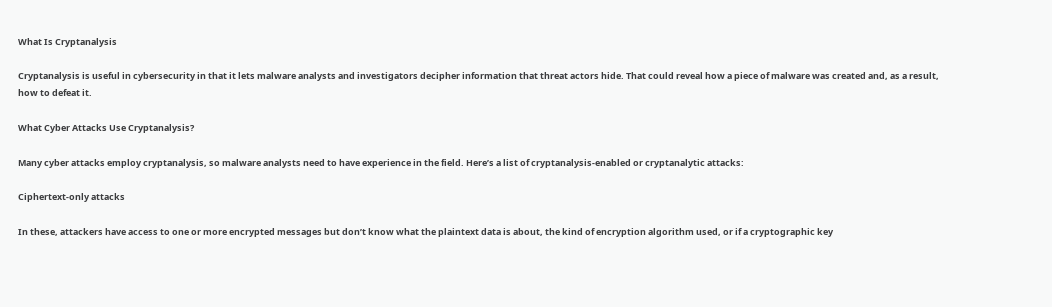What Is Cryptanalysis

Cryptanalysis is useful in cybersecurity in that it lets malware analysts and investigators decipher information that threat actors hide. That could reveal how a piece of malware was created and, as a result, how to defeat it.

What Cyber Attacks Use Cryptanalysis?

Many cyber attacks employ cryptanalysis, so malware analysts need to have experience in the field. Here’s a list of cryptanalysis-enabled or cryptanalytic attacks:

Ciphertext-only attacks

In these, attackers have access to one or more encrypted messages but don’t know what the plaintext data is about, the kind of encryption algorithm used, or if a cryptographic key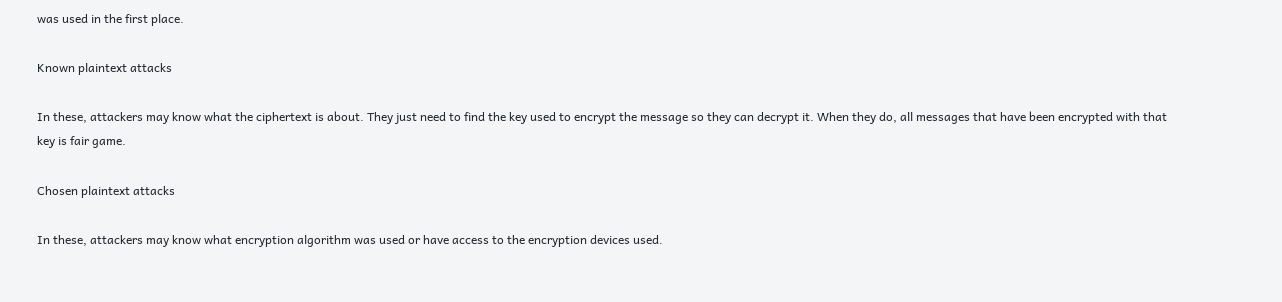was used in the first place.

Known plaintext attacks

In these, attackers may know what the ciphertext is about. They just need to find the key used to encrypt the message so they can decrypt it. When they do, all messages that have been encrypted with that key is fair game.

Chosen plaintext attacks

In these, attackers may know what encryption algorithm was used or have access to the encryption devices used.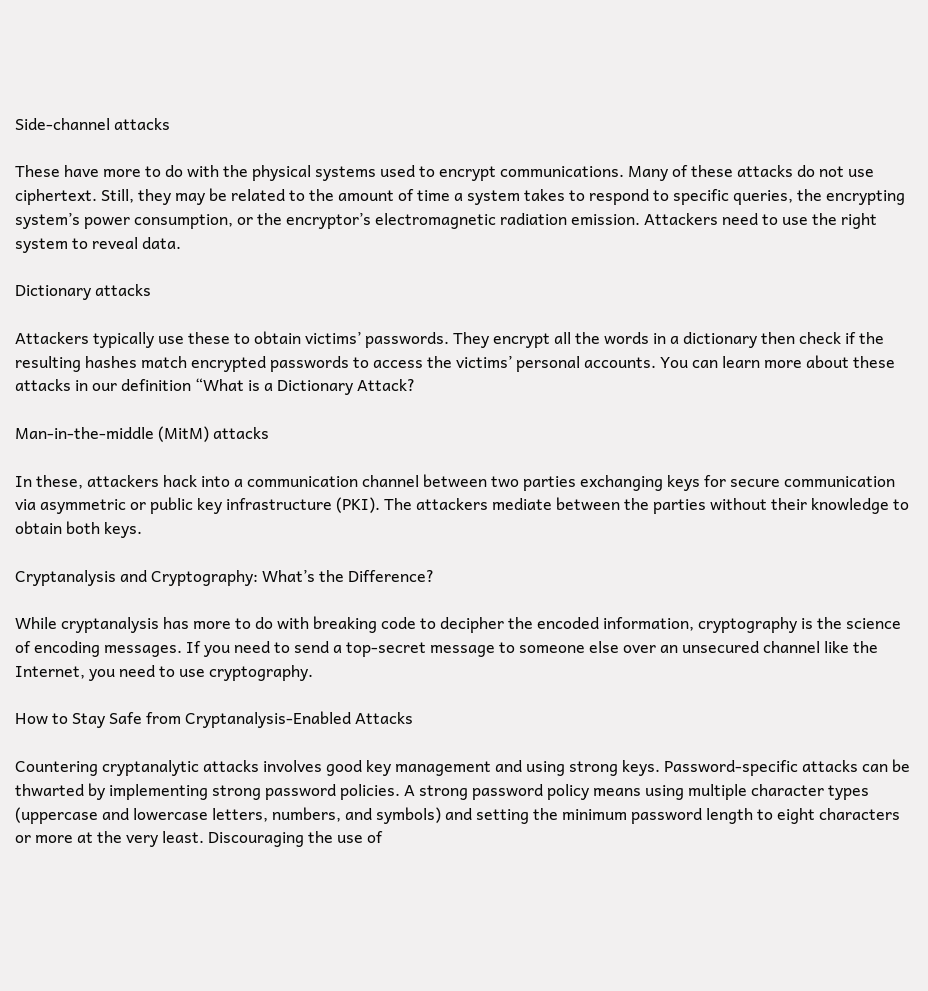Side-channel attacks

These have more to do with the physical systems used to encrypt communications. Many of these attacks do not use ciphertext. Still, they may be related to the amount of time a system takes to respond to specific queries, the encrypting system’s power consumption, or the encryptor’s electromagnetic radiation emission. Attackers need to use the right system to reveal data.

Dictionary attacks

Attackers typically use these to obtain victims’ passwords. They encrypt all the words in a dictionary then check if the resulting hashes match encrypted passwords to access the victims’ personal accounts. You can learn more about these attacks in our definition “What is a Dictionary Attack?

Man-in-the-middle (MitM) attacks

In these, attackers hack into a communication channel between two parties exchanging keys for secure communication via asymmetric or public key infrastructure (PKI). The attackers mediate between the parties without their knowledge to obtain both keys.

Cryptanalysis and Cryptography: What’s the Difference?

While cryptanalysis has more to do with breaking code to decipher the encoded information, cryptography is the science of encoding messages. If you need to send a top-secret message to someone else over an unsecured channel like the Internet, you need to use cryptography.

How to Stay Safe from Cryptanalysis-Enabled Attacks

Countering cryptanalytic attacks involves good key management and using strong keys. Password-specific attacks can be thwarted by implementing strong password policies. A strong password policy means using multiple character types (uppercase and lowercase letters, numbers, and symbols) and setting the minimum password length to eight characters or more at the very least. Discouraging the use of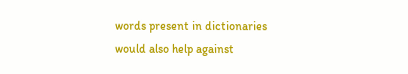words present in dictionaries would also help against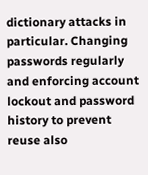dictionary attacks in particular. Changing passwords regularly and enforcing account lockout and password history to prevent reuse also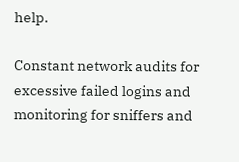help.

Constant network audits for excessive failed logins and monitoring for sniffers and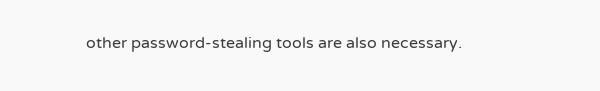other password-stealing tools are also necessary.